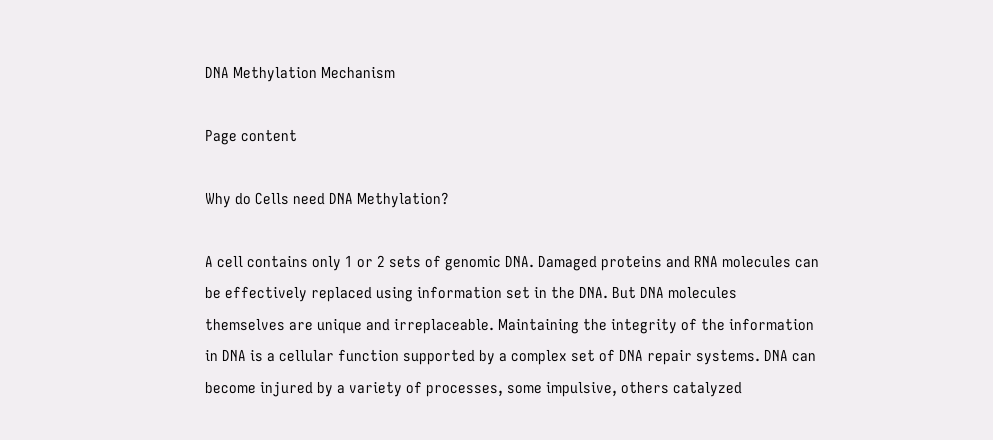DNA Methylation Mechanism

Page content

Why do Cells need DNA Methylation?

A cell contains only 1 or 2 sets of genomic DNA. Damaged proteins and RNA molecules can be effectively replaced using information set in the DNA. But DNA molecules themselves are unique and irreplaceable. Maintaining the integrity of the information in DNA is a cellular function supported by a complex set of DNA repair systems. DNA can become injured by a variety of processes, some impulsive, others catalyzed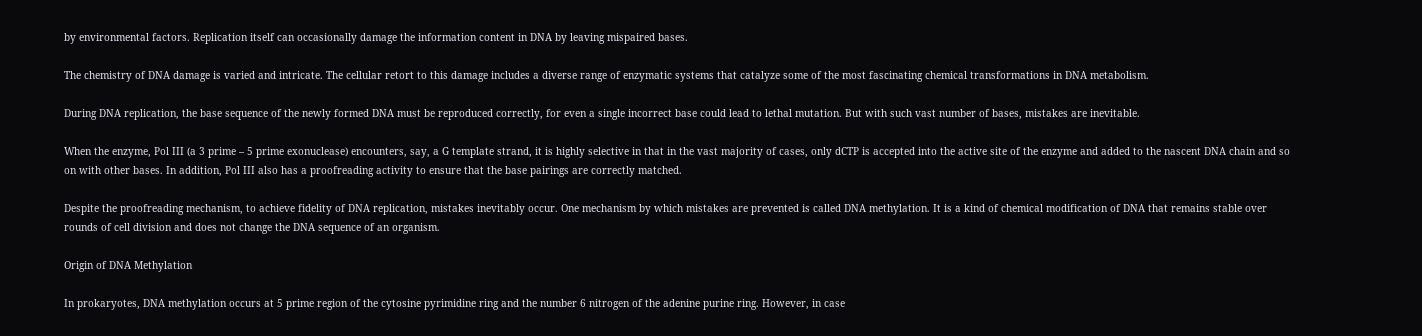by environmental factors. Replication itself can occasionally damage the information content in DNA by leaving mispaired bases.

The chemistry of DNA damage is varied and intricate. The cellular retort to this damage includes a diverse range of enzymatic systems that catalyze some of the most fascinating chemical transformations in DNA metabolism.

During DNA replication, the base sequence of the newly formed DNA must be reproduced correctly, for even a single incorrect base could lead to lethal mutation. But with such vast number of bases, mistakes are inevitable.

When the enzyme, Pol III (a 3 prime – 5 prime exonuclease) encounters, say, a G template strand, it is highly selective in that in the vast majority of cases, only dCTP is accepted into the active site of the enzyme and added to the nascent DNA chain and so on with other bases. In addition, Pol III also has a proofreading activity to ensure that the base pairings are correctly matched.

Despite the proofreading mechanism, to achieve fidelity of DNA replication, mistakes inevitably occur. One mechanism by which mistakes are prevented is called DNA methylation. It is a kind of chemical modification of DNA that remains stable over rounds of cell division and does not change the DNA sequence of an organism.

Origin of DNA Methylation

In prokaryotes, DNA methylation occurs at 5 prime region of the cytosine pyrimidine ring and the number 6 nitrogen of the adenine purine ring. However, in case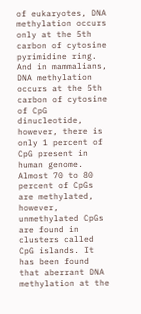of eukaryotes, DNA methylation occurs only at the 5th carbon of cytosine pyrimidine ring. And in mammalians, DNA methylation occurs at the 5th carbon of cytosine of CpG dinucleotide, however, there is only 1 percent of CpG present in human genome. Almost 70 to 80 percent of CpGs are methylated, however, unmethylated CpGs are found in clusters called CpG islands. It has been found that aberrant DNA methylation at the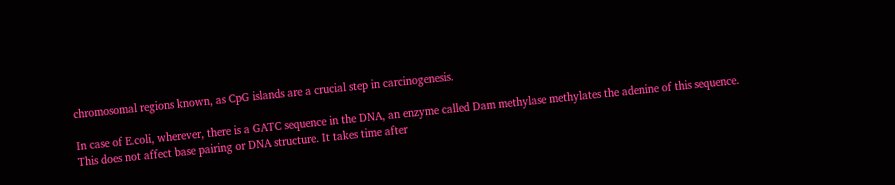chromosomal regions known, as CpG islands are a crucial step in carcinogenesis.

In case of E.coli, wherever, there is a GATC sequence in the DNA, an enzyme called Dam methylase methylates the adenine of this sequence. This does not affect base pairing or DNA structure. It takes time after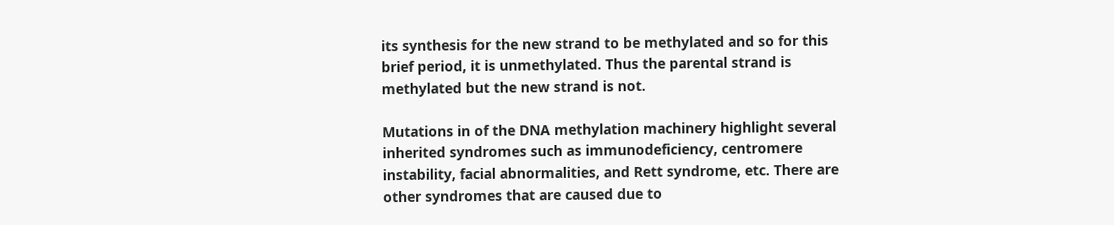its synthesis for the new strand to be methylated and so for this brief period, it is unmethylated. Thus the parental strand is methylated but the new strand is not.

Mutations in of the DNA methylation machinery highlight several inherited syndromes such as immunodeficiency, centromere instability, facial abnormalities, and Rett syndrome, etc. There are other syndromes that are caused due to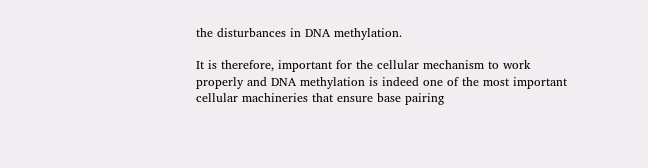the disturbances in DNA methylation.

It is therefore, important for the cellular mechanism to work properly and DNA methylation is indeed one of the most important cellular machineries that ensure base pairing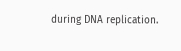during DNA replication.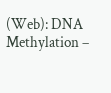(Web): DNA Methylation –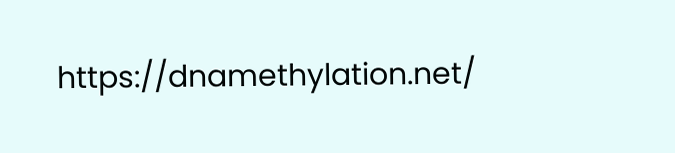https://dnamethylation.net/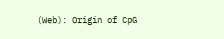(Web): Origin of CpG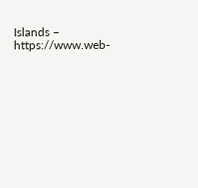Islands – https://www.web-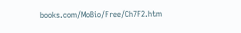books.com/MoBio/Free/Ch7F2.htm